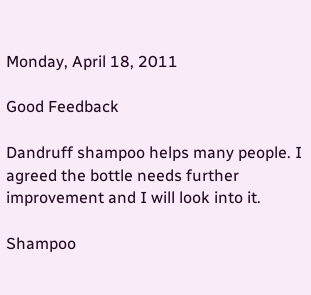Monday, April 18, 2011

Good Feedback

Dandruff shampoo helps many people. I agreed the bottle needs further improvement and I will look into it.

Shampoo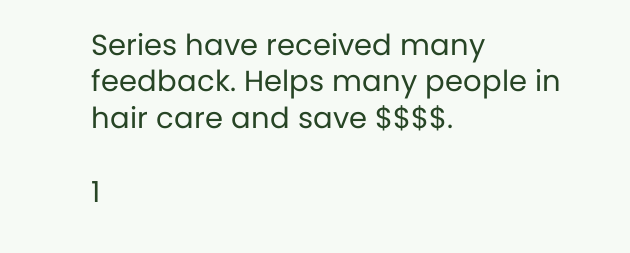Series have received many feedback. Helps many people in hair care and save $$$$.

1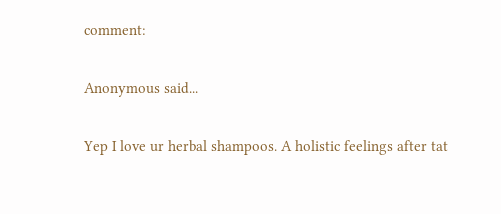comment:

Anonymous said...

Yep I love ur herbal shampoos. A holistic feelings after tat